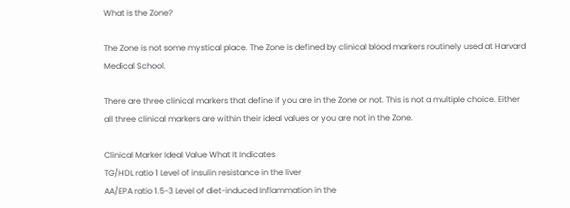What is the Zone?

The Zone is not some mystical place. The Zone is defined by clinical blood markers routinely used at Harvard Medical School.

There are three clinical markers that define if you are in the Zone or not. This is not a multiple choice. Either all three clinical markers are within their ideal values or you are not in the Zone.

Clinical Marker Ideal Value What It Indicates
TG/HDL ratio 1 Level of insulin resistance in the liver
AA/EPA ratio 1.5-3 Level of diet-induced Inflammation in the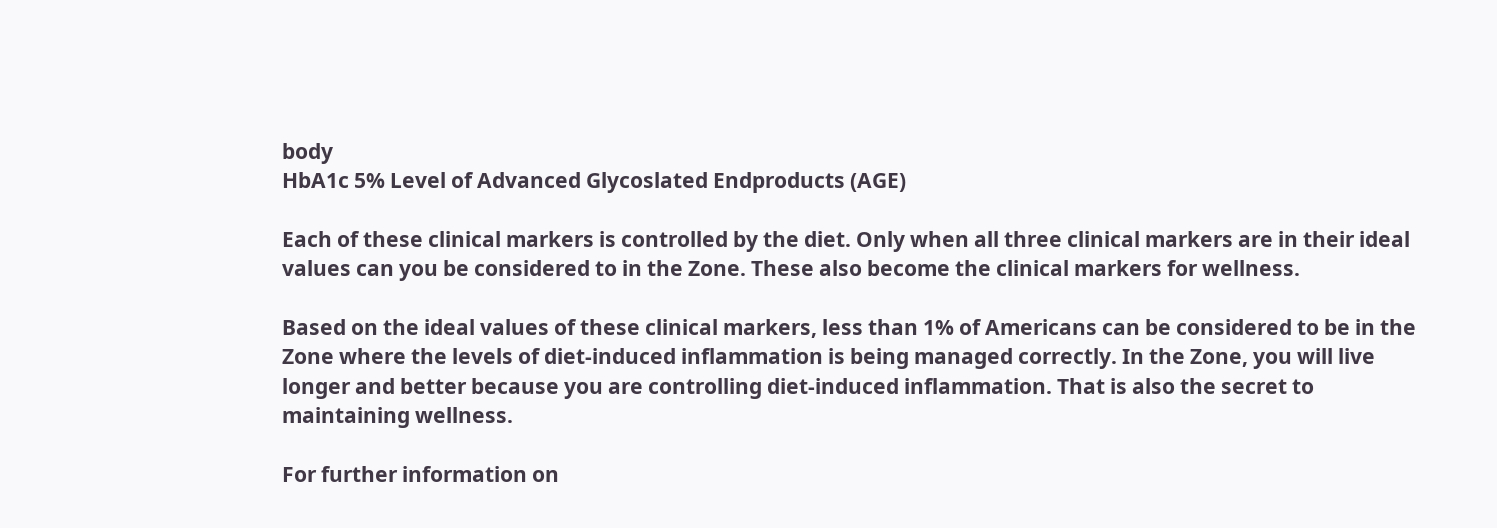body
HbA1c 5% Level of Advanced Glycoslated Endproducts (AGE)

Each of these clinical markers is controlled by the diet. Only when all three clinical markers are in their ideal values can you be considered to in the Zone. These also become the clinical markers for wellness.

Based on the ideal values of these clinical markers, less than 1% of Americans can be considered to be in the Zone where the levels of diet-induced inflammation is being managed correctly. In the Zone, you will live longer and better because you are controlling diet-induced inflammation. That is also the secret to maintaining wellness.

For further information on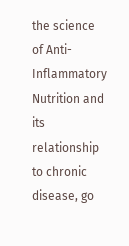the science of Anti-Inflammatory Nutrition and its relationship to chronic disease, go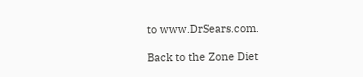to www.DrSears.com.

Back to the Zone Diet